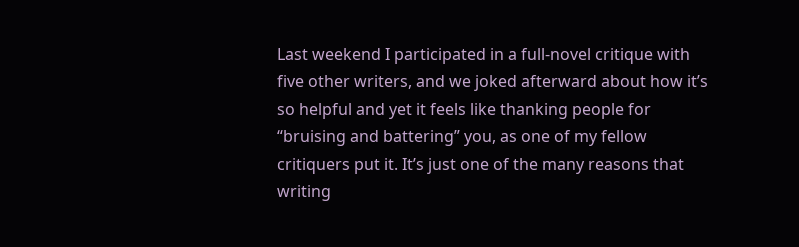Last weekend I participated in a full-novel critique with five other writers, and we joked afterward about how it’s so helpful and yet it feels like thanking people for “bruising and battering” you, as one of my fellow critiquers put it. It’s just one of the many reasons that writing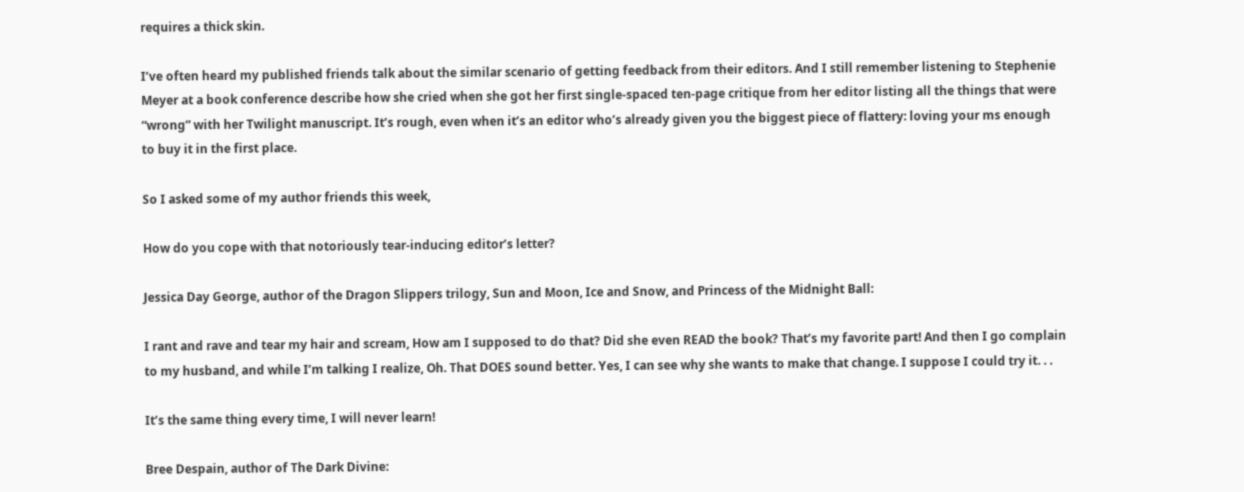requires a thick skin.

I’ve often heard my published friends talk about the similar scenario of getting feedback from their editors. And I still remember listening to Stephenie Meyer at a book conference describe how she cried when she got her first single-spaced ten-page critique from her editor listing all the things that were “wrong” with her Twilight manuscript. It’s rough, even when it’s an editor who’s already given you the biggest piece of flattery: loving your ms enough to buy it in the first place.

So I asked some of my author friends this week,

How do you cope with that notoriously tear-inducing editor’s letter?

Jessica Day George, author of the Dragon Slippers trilogy, Sun and Moon, Ice and Snow, and Princess of the Midnight Ball:

I rant and rave and tear my hair and scream, How am I supposed to do that? Did she even READ the book? That’s my favorite part! And then I go complain to my husband, and while I’m talking I realize, Oh. That DOES sound better. Yes, I can see why she wants to make that change. I suppose I could try it. . .

It’s the same thing every time, I will never learn!

Bree Despain, author of The Dark Divine: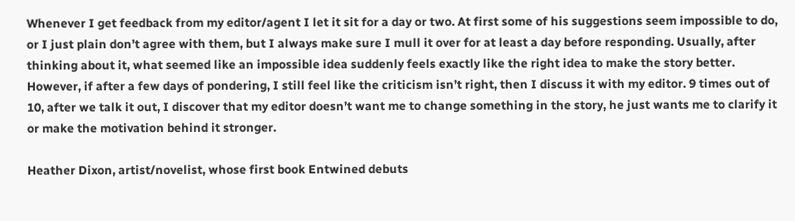Whenever I get feedback from my editor/agent I let it sit for a day or two. At first some of his suggestions seem impossible to do, or I just plain don’t agree with them, but I always make sure I mull it over for at least a day before responding. Usually, after thinking about it, what seemed like an impossible idea suddenly feels exactly like the right idea to make the story better. However, if after a few days of pondering, I still feel like the criticism isn’t right, then I discuss it with my editor. 9 times out of 10, after we talk it out, I discover that my editor doesn’t want me to change something in the story, he just wants me to clarify it or make the motivation behind it stronger.

Heather Dixon, artist/novelist, whose first book Entwined debuts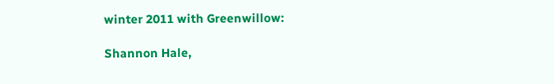winter 2011 with Greenwillow:

Shannon Hale,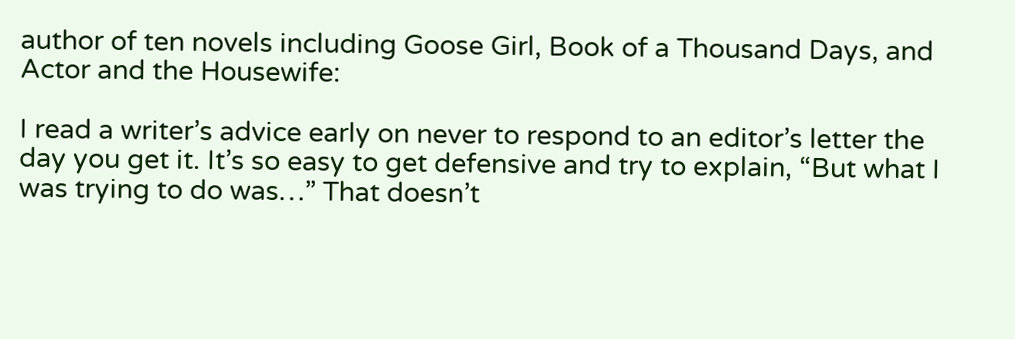author of ten novels including Goose Girl, Book of a Thousand Days, and Actor and the Housewife:

I read a writer’s advice early on never to respond to an editor’s letter the day you get it. It’s so easy to get defensive and try to explain, “But what I was trying to do was…” That doesn’t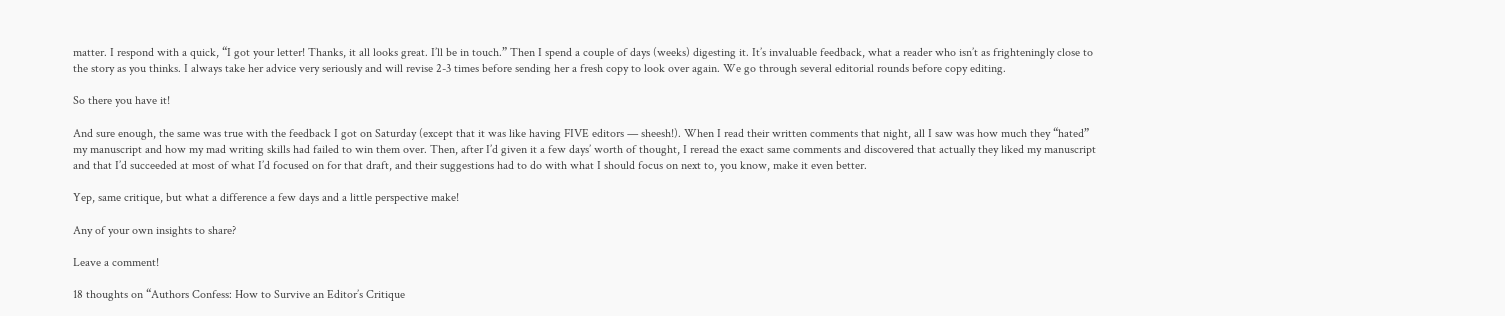matter. I respond with a quick, “I got your letter! Thanks, it all looks great. I’ll be in touch.” Then I spend a couple of days (weeks) digesting it. It’s invaluable feedback, what a reader who isn’t as frighteningly close to the story as you thinks. I always take her advice very seriously and will revise 2-3 times before sending her a fresh copy to look over again. We go through several editorial rounds before copy editing.

So there you have it!

And sure enough, the same was true with the feedback I got on Saturday (except that it was like having FIVE editors — sheesh!). When I read their written comments that night, all I saw was how much they “hated” my manuscript and how my mad writing skills had failed to win them over. Then, after I’d given it a few days’ worth of thought, I reread the exact same comments and discovered that actually they liked my manuscript and that I’d succeeded at most of what I’d focused on for that draft, and their suggestions had to do with what I should focus on next to, you know, make it even better.

Yep, same critique, but what a difference a few days and a little perspective make!

Any of your own insights to share?

Leave a comment!

18 thoughts on “Authors Confess: How to Survive an Editor’s Critique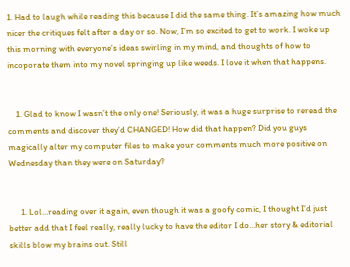1. Had to laugh while reading this because I did the same thing. It’s amazing how much nicer the critiques felt after a day or so. Now, I’m so excited to get to work. I woke up this morning with everyone’s ideas swirling in my mind, and thoughts of how to incoporate them into my novel springing up like weeds. I love it when that happens.


    1. Glad to know I wasn’t the only one! Seriously, it was a huge surprise to reread the comments and discover they’d CHANGED! How did that happen? Did you guys magically alter my computer files to make your comments much more positive on Wednesday than they were on Saturday?


      1. Lol…reading over it again, even though it was a goofy comic, I thought I’d just better add that I feel really, really lucky to have the editor I do…her story & editorial skills blow my brains out. Still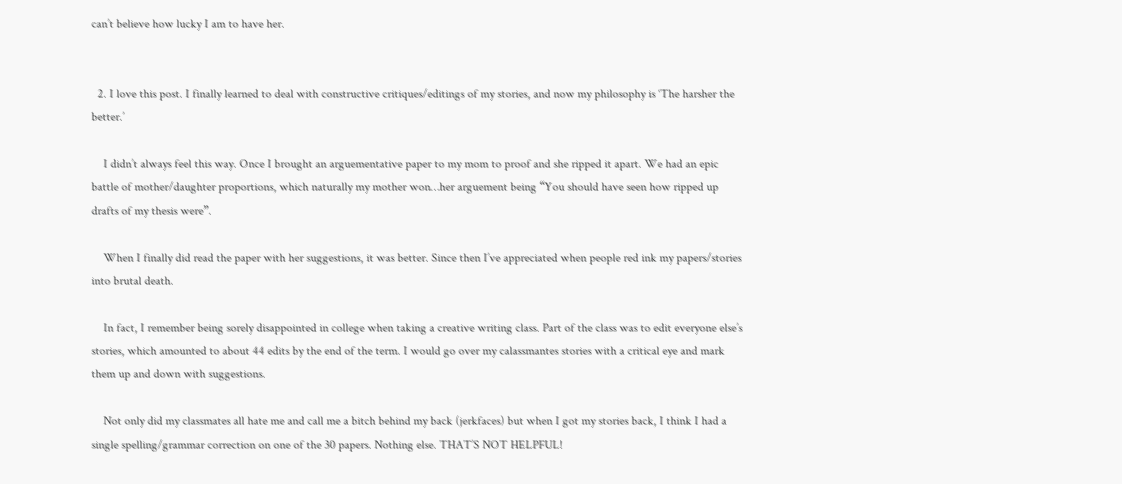can’t believe how lucky I am to have her.


  2. I love this post. I finally learned to deal with constructive critiques/editings of my stories, and now my philosophy is ‘The harsher the better.’

    I didn’t always feel this way. Once I brought an arguementative paper to my mom to proof and she ripped it apart. We had an epic battle of mother/daughter proportions, which naturally my mother won…her arguement being “You should have seen how ripped up drafts of my thesis were”.

    When I finally did read the paper with her suggestions, it was better. Since then I’ve appreciated when people red ink my papers/stories into brutal death.

    In fact, I remember being sorely disappointed in college when taking a creative writing class. Part of the class was to edit everyone else’s stories, which amounted to about 44 edits by the end of the term. I would go over my calassmantes stories with a critical eye and mark them up and down with suggestions.

    Not only did my classmates all hate me and call me a bitch behind my back (jerkfaces) but when I got my stories back, I think I had a single spelling/grammar correction on one of the 30 papers. Nothing else. THAT’S NOT HELPFUL!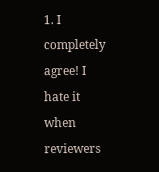1. I completely agree! I hate it when reviewers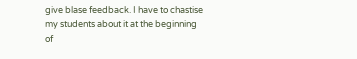give blase feedback. I have to chastise my students about it at the beginning of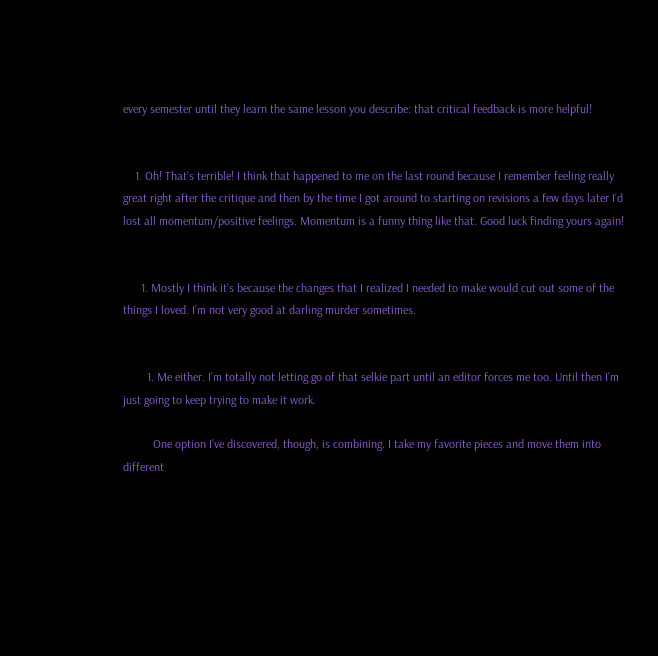every semester until they learn the same lesson you describe: that critical feedback is more helpful!


    1. Oh! That’s terrible! I think that happened to me on the last round because I remember feeling really great right after the critique and then by the time I got around to starting on revisions a few days later I’d lost all momentum/positive feelings. Momentum is a funny thing like that. Good luck finding yours again!


      1. Mostly I think it’s because the changes that I realized I needed to make would cut out some of the things I loved. I’m not very good at darling murder sometimes.


        1. Me either. I’m totally not letting go of that selkie part until an editor forces me too. Until then I’m just going to keep trying to make it work.

          One option I’ve discovered, though, is combining. I take my favorite pieces and move them into different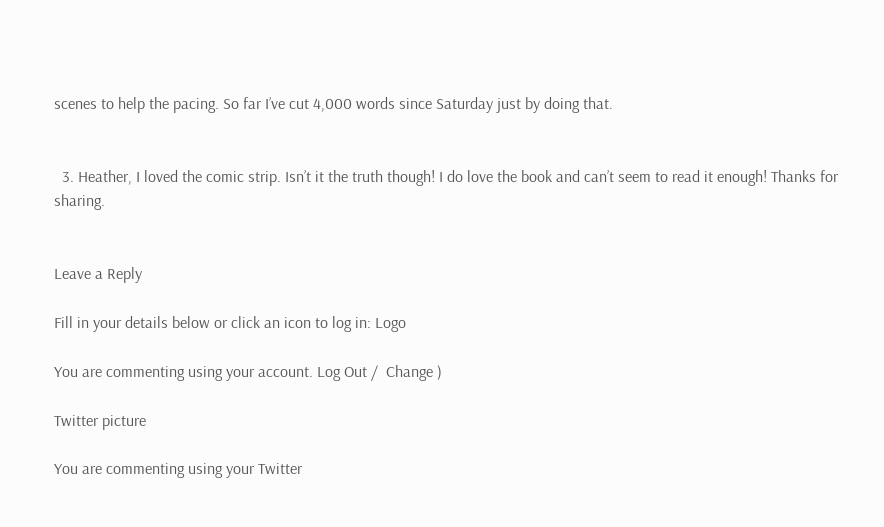scenes to help the pacing. So far I’ve cut 4,000 words since Saturday just by doing that.


  3. Heather, I loved the comic strip. Isn’t it the truth though! I do love the book and can’t seem to read it enough! Thanks for sharing.


Leave a Reply

Fill in your details below or click an icon to log in: Logo

You are commenting using your account. Log Out /  Change )

Twitter picture

You are commenting using your Twitter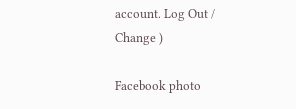account. Log Out /  Change )

Facebook photo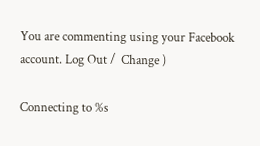You are commenting using your Facebook account. Log Out /  Change )

Connecting to %s